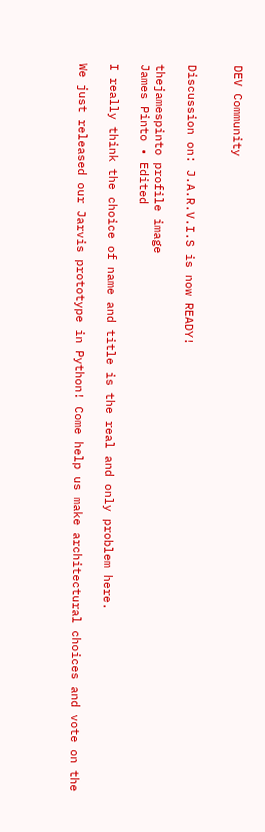DEV Community


Discussion on: J.A.R.V.I.S is now READY!

thejamespinto profile image
James Pinto • Edited

I really think the choice of name and title is the real and only problem here.

We just released our Jarvis prototype in Python! Come help us make architectural choices and vote on the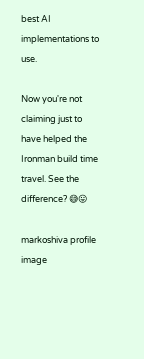best AI implementations to use.

Now you're not claiming just to have helped the Ironman build time travel. See the difference? 😅😛

markoshiva profile image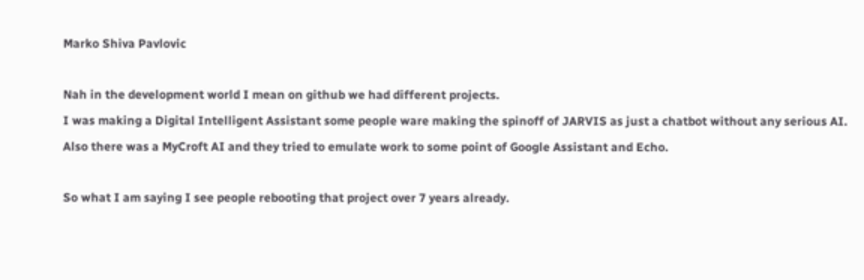Marko Shiva Pavlovic

Nah in the development world I mean on github we had different projects.
I was making a Digital Intelligent Assistant some people ware making the spinoff of JARVIS as just a chatbot without any serious AI. Also there was a MyCroft AI and they tried to emulate work to some point of Google Assistant and Echo.

So what I am saying I see people rebooting that project over 7 years already.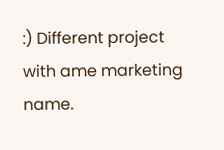:) Different project with ame marketing name.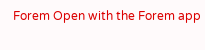Forem Open with the Forem app